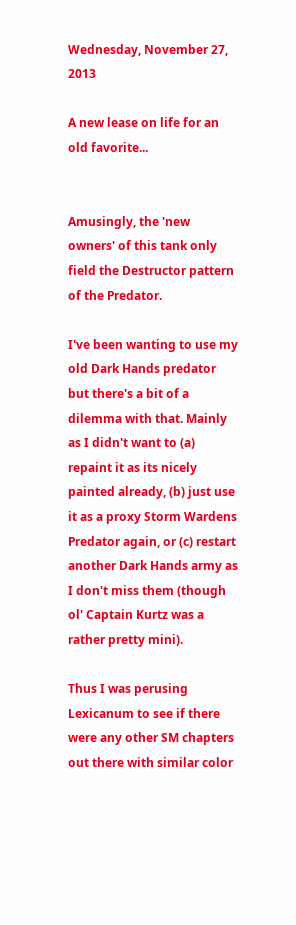Wednesday, November 27, 2013

A new lease on life for an old favorite...


Amusingly, the 'new owners' of this tank only field the Destructor pattern of the Predator.

I've been wanting to use my old Dark Hands predator but there's a bit of a dilemma with that. Mainly as I didn't want to (a) repaint it as its nicely painted already, (b) just use it as a proxy Storm Wardens Predator again, or (c) restart another Dark Hands army as I don't miss them (though ol' Captain Kurtz was a rather pretty mini).

Thus I was perusing Lexicanum to see if there were any other SM chapters out there with similar color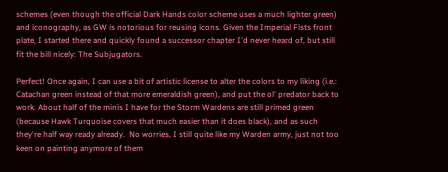schemes (even though the official Dark Hands color scheme uses a much lighter green) and iconography, as GW is notorious for reusing icons. Given the Imperial Fists front plate, I started there and quickly found a successor chapter I'd never heard of, but still fit the bill nicely: The Subjugators.

Perfect! Once again, I can use a bit of artistic license to alter the colors to my liking (i.e.: Catachan green instead of that more emeraldish green), and put the ol' predator back to work. About half of the minis I have for the Storm Wardens are still primed green (because Hawk Turquoise covers that much easier than it does black), and as such they're half way ready already.  No worries, I still quite like my Warden army, just not too keen on painting anymore of them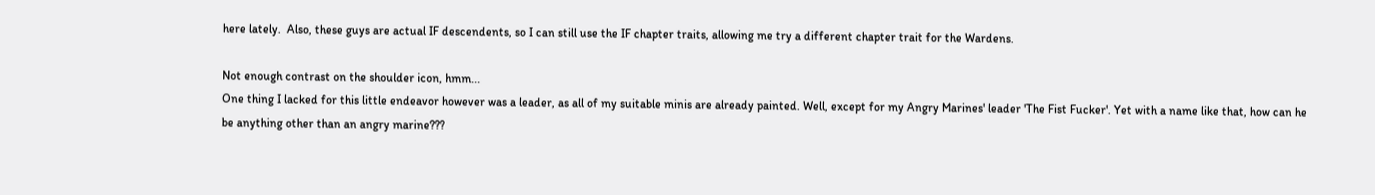here lately.  Also, these guys are actual IF descendents, so I can still use the IF chapter traits, allowing me try a different chapter trait for the Wardens.

Not enough contrast on the shoulder icon, hmm...
One thing I lacked for this little endeavor however was a leader, as all of my suitable minis are already painted. Well, except for my Angry Marines' leader 'The Fist Fucker'. Yet with a name like that, how can he be anything other than an angry marine???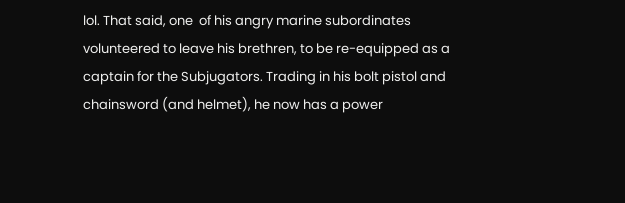lol. That said, one  of his angry marine subordinates volunteered to leave his brethren, to be re-equipped as a captain for the Subjugators. Trading in his bolt pistol and chainsword (and helmet), he now has a power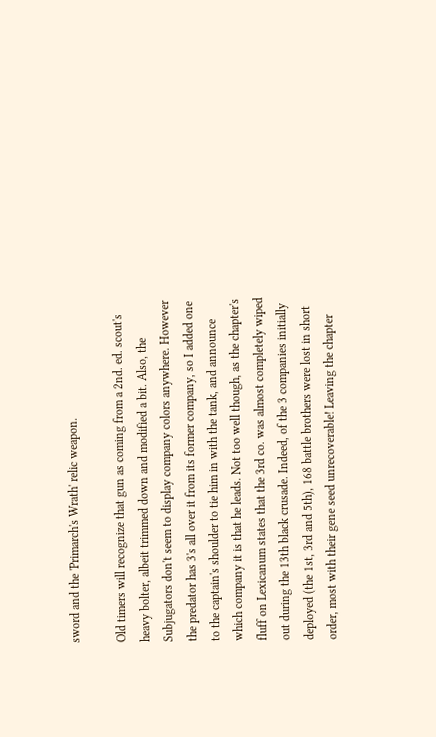sword and the 'Primarch's Wrath' relic weapon.

Old timers will recognize that gun as coming from a 2nd. ed. scout's heavy bolter, albeit trimmed down and modified a bit. Also, the Subjugators don't seem to display company colors anywhere. However the predator has 3's all over it from its former company, so I added one to the captain's shoulder to tie him in with the tank, and announce which company it is that he leads. Not too well though, as the chapter's fluff on Lexicanum states that the 3rd co. was almost completely wiped out during the 13th black crusade. Indeed, of the 3 companies initially deployed (the 1st, 3rd and 5th), 168 battle brothers were lost in short order, most with their gene seed unrecoverable! Leaving the chapter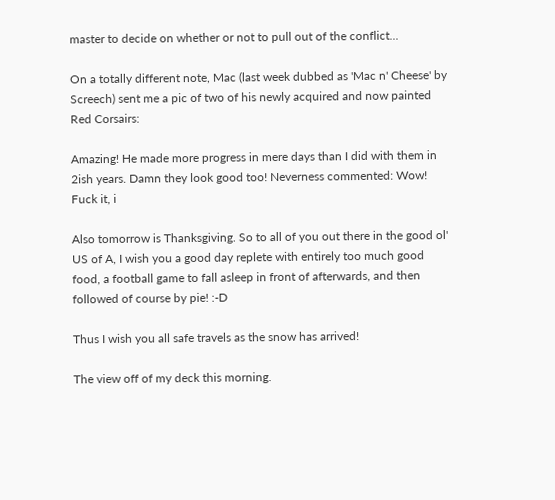master to decide on whether or not to pull out of the conflict...

On a totally different note, Mac (last week dubbed as 'Mac n' Cheese' by Screech) sent me a pic of two of his newly acquired and now painted Red Corsairs:

Amazing! He made more progress in mere days than I did with them in 2ish years. Damn they look good too! Neverness commented: Wow! Fuck it, i

Also tomorrow is Thanksgiving. So to all of you out there in the good ol' US of A, I wish you a good day replete with entirely too much good food, a football game to fall asleep in front of afterwards, and then followed of course by pie! :-D

Thus I wish you all safe travels as the snow has arrived!

The view off of my deck this morning.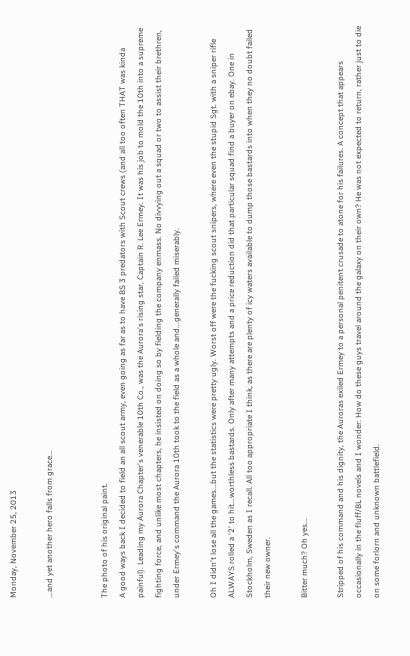Monday, November 25, 2013

...and yet another hero falls from grace...


The photo of his original paint.
A good ways back I decided to field an all scout army, even going as far as to have BS 3 predators with Scout crews (and all too often THAT was kinda painful). Leading my Aurora Chapter's venerable 10th Co., was the Aurora's rising star, Captain R. Lee Ermey. It was his job to mold the 10th into a supreme fighting force, and unlike most chapters, he insisted on doing so by fielding the company enmass. No divvying out a squad or two to assist their brethren, under Ermey's command the Aurora 10th took to the field as a whole and...generally failed miserably.

Oh I didn't lose all the games...but the statistics were pretty ugly. Worst off were the fucking scout snipers, where even the stupid Sgt. with a sniper rifle ALWAYS rolled a '2' to hit...worthless bastards. Only after many attempts and a price reduction did that particular squad find a buyer on ebay. One in Stockholm, Sweden as I recall. All too appropriate I think, as there are plenty of icy waters available to dump those bastards into when they no doubt failed their new owner.

Bitter much? Oh yes...

Stripped of his command and his dignity, the Auroras exiled Ermey to a personal penitent crusade to atone for his failures. A concept that appears occasionally in the fluff/BL novels and I wonder: How do these guys travel around the galaxy on their own? He was not expected to return, rather just to die on some forlorn and unknown battlefield.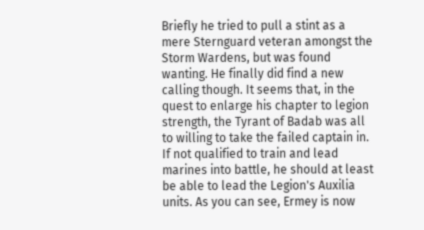Briefly he tried to pull a stint as a mere Sternguard veteran amongst the Storm Wardens, but was found wanting. He finally did find a new calling though. It seems that, in the quest to enlarge his chapter to legion strength, the Tyrant of Badab was all to willing to take the failed captain in. If not qualified to train and lead marines into battle, he should at least be able to lead the Legion's Auxilia units. As you can see, Ermey is now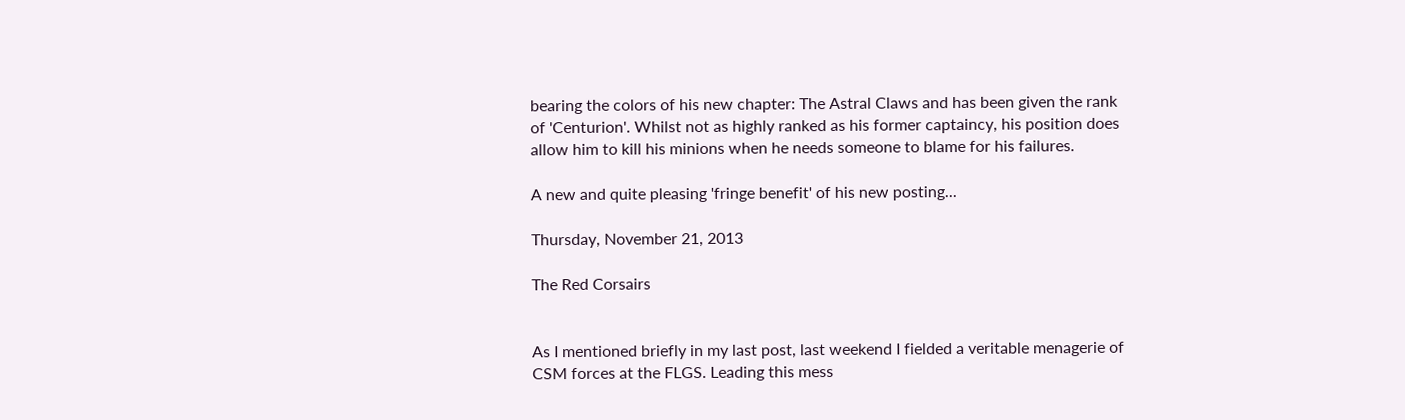bearing the colors of his new chapter: The Astral Claws and has been given the rank of 'Centurion'. Whilst not as highly ranked as his former captaincy, his position does allow him to kill his minions when he needs someone to blame for his failures.

A new and quite pleasing 'fringe benefit' of his new posting...

Thursday, November 21, 2013

The Red Corsairs


As I mentioned briefly in my last post, last weekend I fielded a veritable menagerie of CSM forces at the FLGS. Leading this mess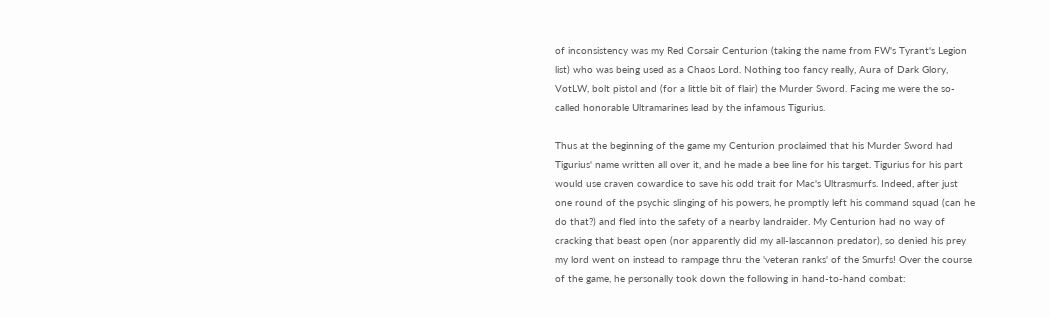of inconsistency was my Red Corsair Centurion (taking the name from FW's Tyrant's Legion list) who was being used as a Chaos Lord. Nothing too fancy really, Aura of Dark Glory, VotLW, bolt pistol and (for a little bit of flair) the Murder Sword. Facing me were the so-called honorable Ultramarines lead by the infamous Tigurius.

Thus at the beginning of the game my Centurion proclaimed that his Murder Sword had Tigurius' name written all over it, and he made a bee line for his target. Tigurius for his part would use craven cowardice to save his odd trait for Mac's Ultrasmurfs. Indeed, after just one round of the psychic slinging of his powers, he promptly left his command squad (can he do that?) and fled into the safety of a nearby landraider. My Centurion had no way of cracking that beast open (nor apparently did my all-lascannon predator), so denied his prey my lord went on instead to rampage thru the 'veteran ranks' of the Smurfs! Over the course of the game, he personally took down the following in hand-to-hand combat: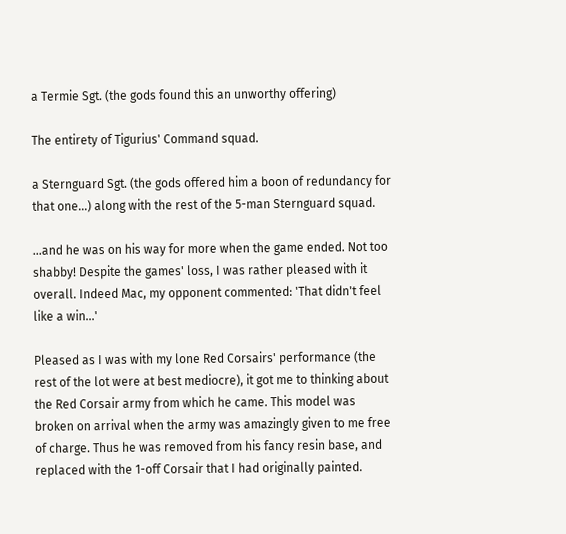a Termie Sgt. (the gods found this an unworthy offering)

The entirety of Tigurius' Command squad.

a Sternguard Sgt. (the gods offered him a boon of redundancy for that one...) along with the rest of the 5-man Sternguard squad.

...and he was on his way for more when the game ended. Not too shabby! Despite the games' loss, I was rather pleased with it overall. Indeed Mac, my opponent commented: 'That didn't feel like a win...'

Pleased as I was with my lone Red Corsairs' performance (the rest of the lot were at best mediocre), it got me to thinking about the Red Corsair army from which he came. This model was broken on arrival when the army was amazingly given to me free of charge. Thus he was removed from his fancy resin base, and replaced with the 1-off Corsair that I had originally painted.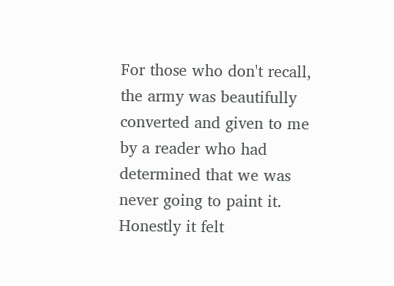For those who don't recall, the army was beautifully converted and given to me by a reader who had determined that we was never going to paint it. Honestly it felt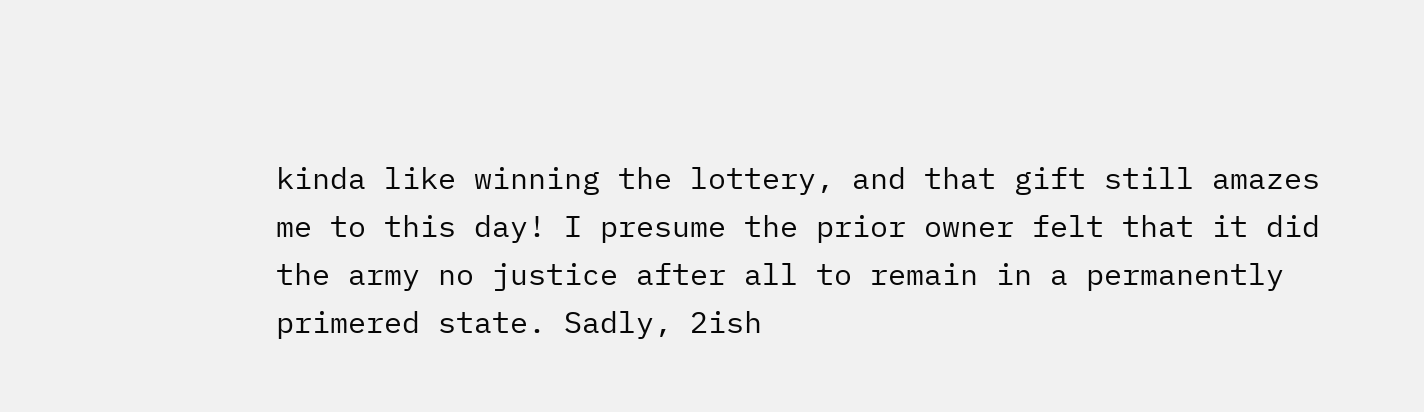kinda like winning the lottery, and that gift still amazes me to this day! I presume the prior owner felt that it did the army no justice after all to remain in a permanently primered state. Sadly, 2ish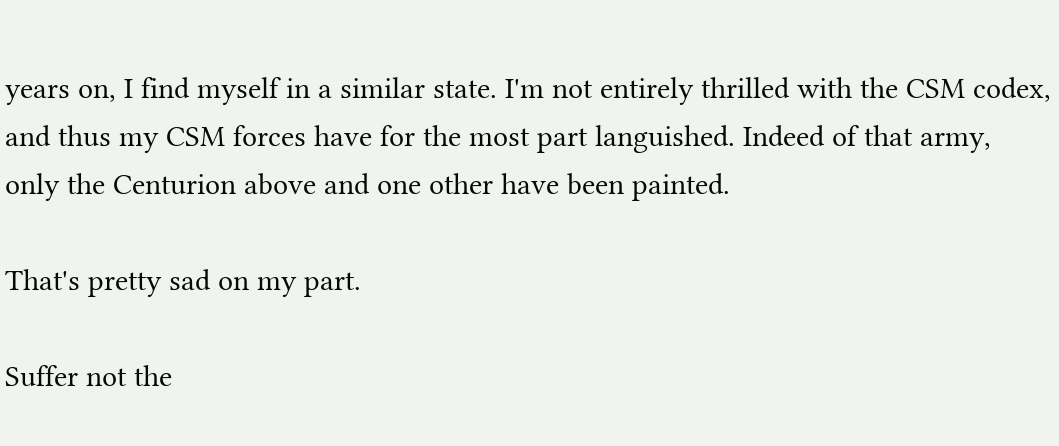years on, I find myself in a similar state. I'm not entirely thrilled with the CSM codex, and thus my CSM forces have for the most part languished. Indeed of that army, only the Centurion above and one other have been painted.

That's pretty sad on my part.

Suffer not the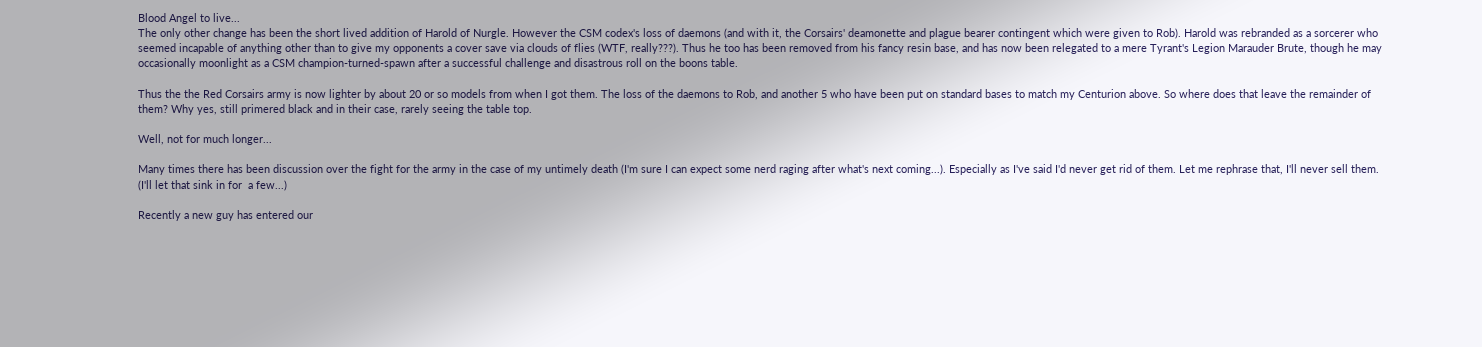Blood Angel to live...
The only other change has been the short lived addition of Harold of Nurgle. However the CSM codex's loss of daemons (and with it, the Corsairs' deamonette and plague bearer contingent which were given to Rob). Harold was rebranded as a sorcerer who seemed incapable of anything other than to give my opponents a cover save via clouds of flies (WTF, really???). Thus he too has been removed from his fancy resin base, and has now been relegated to a mere Tyrant's Legion Marauder Brute, though he may occasionally moonlight as a CSM champion-turned-spawn after a successful challenge and disastrous roll on the boons table.

Thus the the Red Corsairs army is now lighter by about 20 or so models from when I got them. The loss of the daemons to Rob, and another 5 who have been put on standard bases to match my Centurion above. So where does that leave the remainder of them? Why yes, still primered black and in their case, rarely seeing the table top.

Well, not for much longer...

Many times there has been discussion over the fight for the army in the case of my untimely death (I'm sure I can expect some nerd raging after what's next coming...). Especially as I've said I'd never get rid of them. Let me rephrase that, I'll never sell them. (I'll let that sink in for  a few...)

Recently a new guy has entered our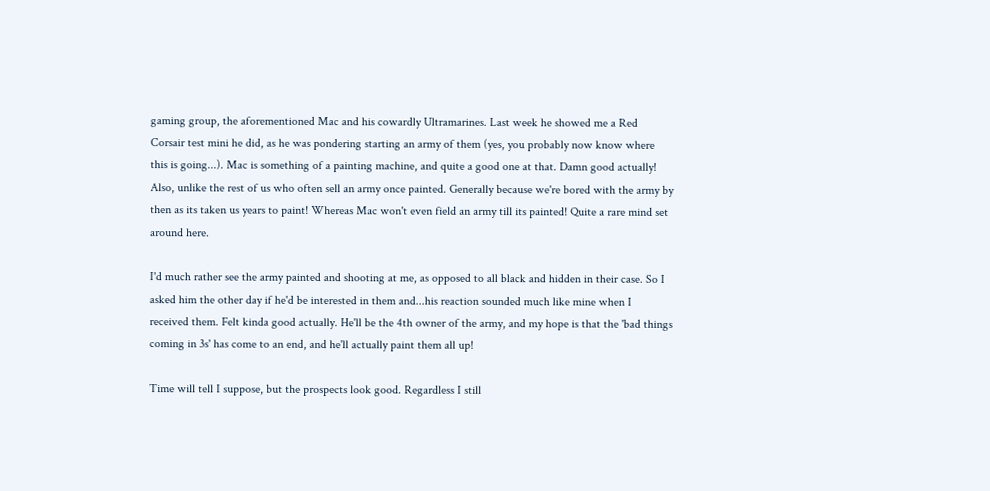gaming group, the aforementioned Mac and his cowardly Ultramarines. Last week he showed me a Red Corsair test mini he did, as he was pondering starting an army of them (yes, you probably now know where this is going...). Mac is something of a painting machine, and quite a good one at that. Damn good actually! Also, unlike the rest of us who often sell an army once painted. Generally because we're bored with the army by then as its taken us years to paint! Whereas Mac won't even field an army till its painted! Quite a rare mind set around here.

I'd much rather see the army painted and shooting at me, as opposed to all black and hidden in their case. So I asked him the other day if he'd be interested in them and...his reaction sounded much like mine when I received them. Felt kinda good actually. He'll be the 4th owner of the army, and my hope is that the 'bad things coming in 3s' has come to an end, and he'll actually paint them all up!

Time will tell I suppose, but the prospects look good. Regardless I still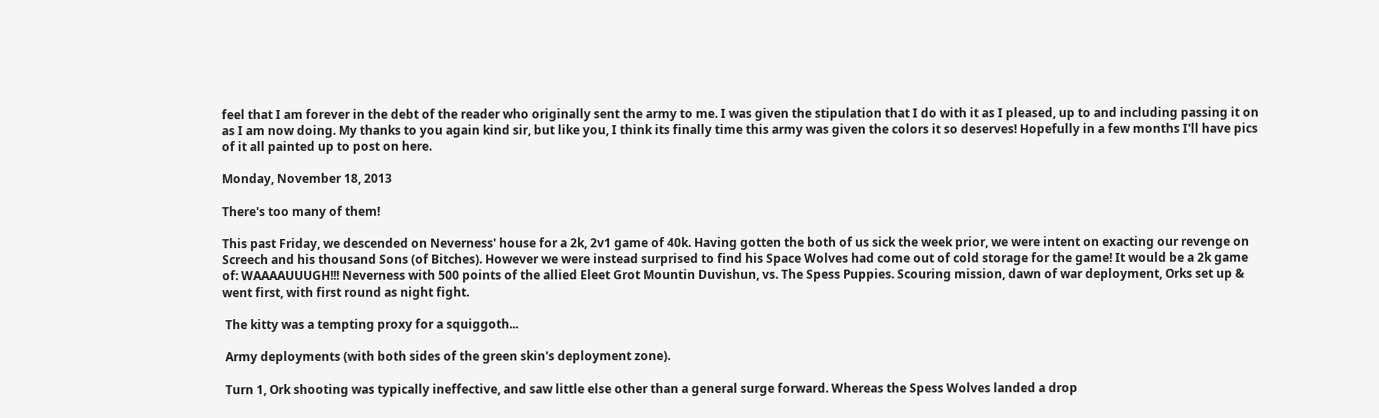feel that I am forever in the debt of the reader who originally sent the army to me. I was given the stipulation that I do with it as I pleased, up to and including passing it on as I am now doing. My thanks to you again kind sir, but like you, I think its finally time this army was given the colors it so deserves! Hopefully in a few months I'll have pics of it all painted up to post on here.

Monday, November 18, 2013

There's too many of them!

This past Friday, we descended on Neverness' house for a 2k, 2v1 game of 40k. Having gotten the both of us sick the week prior, we were intent on exacting our revenge on Screech and his thousand Sons (of Bitches). However we were instead surprised to find his Space Wolves had come out of cold storage for the game! It would be a 2k game of: WAAAAUUUGH!!! Neverness with 500 points of the allied Eleet Grot Mountin Duvishun, vs. The Spess Puppies. Scouring mission, dawn of war deployment, Orks set up & went first, with first round as night fight.

 The kitty was a tempting proxy for a squiggoth...

 Army deployments (with both sides of the green skin's deployment zone).

 Turn 1, Ork shooting was typically ineffective, and saw little else other than a general surge forward. Whereas the Spess Wolves landed a drop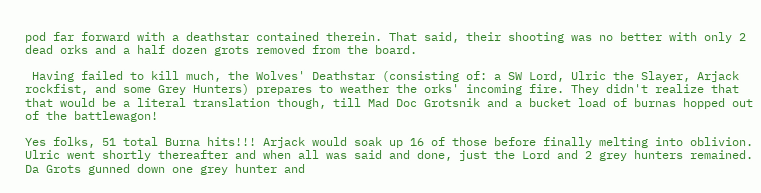pod far forward with a deathstar contained therein. That said, their shooting was no better with only 2 dead orks and a half dozen grots removed from the board.

 Having failed to kill much, the Wolves' Deathstar (consisting of: a SW Lord, Ulric the Slayer, Arjack rockfist, and some Grey Hunters) prepares to weather the orks' incoming fire. They didn't realize that that would be a literal translation though, till Mad Doc Grotsnik and a bucket load of burnas hopped out of the battlewagon!

Yes folks, 51 total Burna hits!!! Arjack would soak up 16 of those before finally melting into oblivion. Ulric went shortly thereafter and when all was said and done, just the Lord and 2 grey hunters remained. Da Grots gunned down one grey hunter and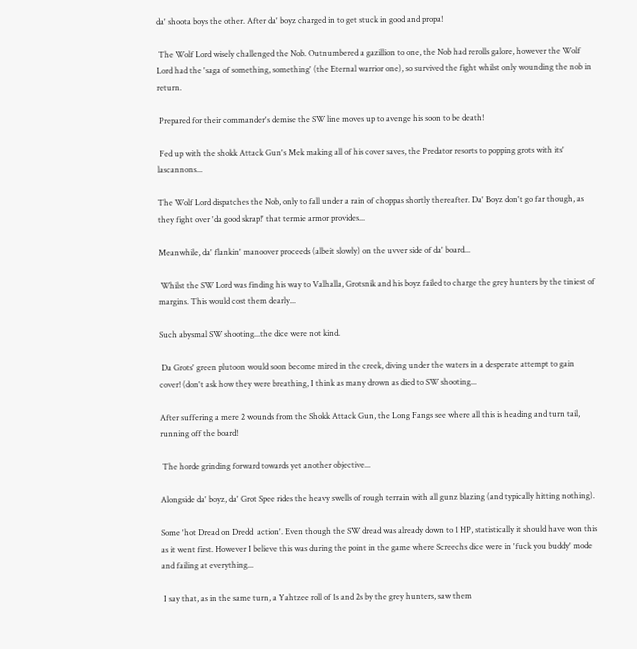da' shoota boys the other. After da' boyz charged in to get stuck in good and propa!

 The Wolf Lord wisely challenged the Nob. Outnumbered a gazillion to one, the Nob had rerolls galore, however the Wolf Lord had the 'saga of something, something' (the Eternal warrior one), so survived the fight whilst only wounding the nob in return.

 Prepared for their commander's demise the SW line moves up to avenge his soon to be death!

 Fed up with the shokk Attack Gun's Mek making all of his cover saves, the Predator resorts to popping grots with its' lascannons...

The Wolf Lord dispatches the Nob, only to fall under a rain of choppas shortly thereafter. Da' Boyz don't go far though, as they fight over 'da good skrap!' that termie armor provides...

Meanwhile, da' flankin' manoover proceeds (albeit slowly) on the uvver side of da' board...

 Whilst the SW Lord was finding his way to Valhalla, Grotsnik and his boyz failed to charge the grey hunters by the tiniest of margins. This would cost them dearly...

Such abysmal SW shooting...the dice were not kind.

 Da Grots' green plutoon would soon become mired in the creek, diving under the waters in a desperate attempt to gain cover! (don't ask how they were breathing, I think as many drown as died to SW shooting...

After suffering a mere 2 wounds from the Shokk Attack Gun, the Long Fangs see where all this is heading and turn tail, running off the board!

 The horde grinding forward towards yet another objective...

Alongside da' boyz, da' Grot Spee rides the heavy swells of rough terrain with all gunz blazing (and typically hitting nothing).

Some 'hot Dread on Dredd  action'. Even though the SW dread was already down to 1 HP, statistically it should have won this as it went first. However I believe this was during the point in the game where Screechs dice were in 'fuck you buddy' mode and failing at everything...

 I say that, as in the same turn, a Yahtzee roll of 1s and 2s by the grey hunters, saw them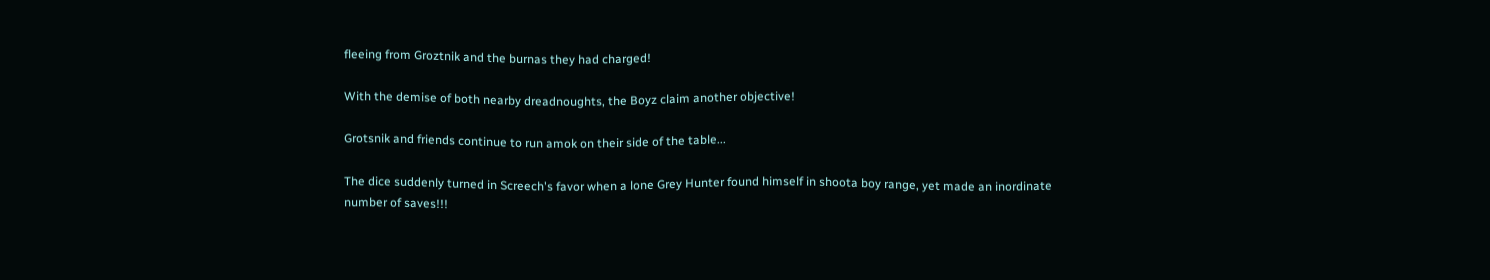fleeing from Groztnik and the burnas they had charged!

With the demise of both nearby dreadnoughts, the Boyz claim another objective!

Grotsnik and friends continue to run amok on their side of the table...

The dice suddenly turned in Screech's favor when a lone Grey Hunter found himself in shoota boy range, yet made an inordinate number of saves!!!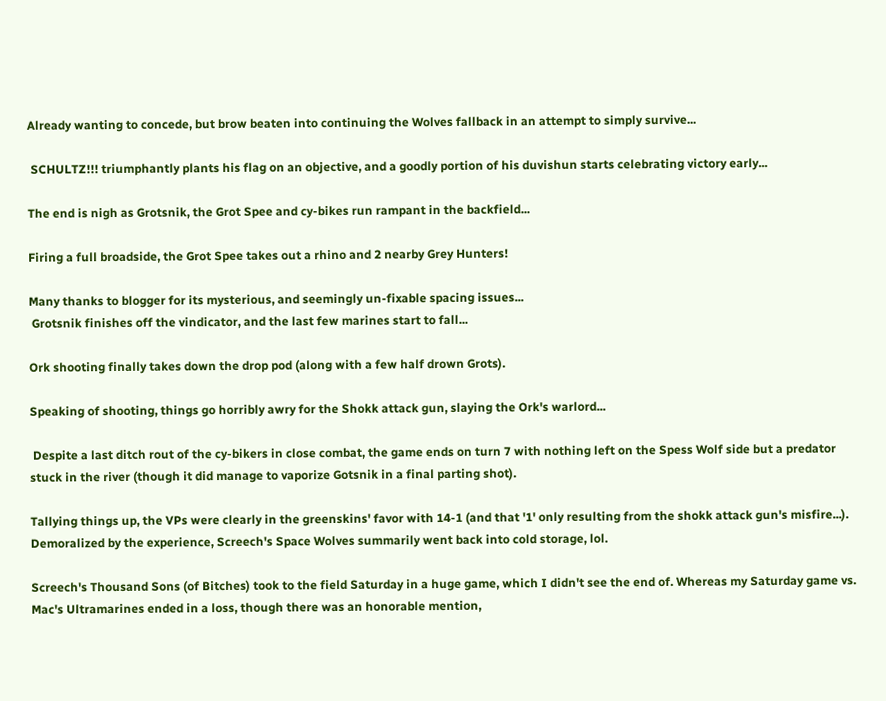Already wanting to concede, but brow beaten into continuing the Wolves fallback in an attempt to simply survive...

 SCHULTZ!!! triumphantly plants his flag on an objective, and a goodly portion of his duvishun starts celebrating victory early...

The end is nigh as Grotsnik, the Grot Spee and cy-bikes run rampant in the backfield...

Firing a full broadside, the Grot Spee takes out a rhino and 2 nearby Grey Hunters!

Many thanks to blogger for its mysterious, and seemingly un-fixable spacing issues...
 Grotsnik finishes off the vindicator, and the last few marines start to fall...

Ork shooting finally takes down the drop pod (along with a few half drown Grots).

Speaking of shooting, things go horribly awry for the Shokk attack gun, slaying the Ork's warlord...

 Despite a last ditch rout of the cy-bikers in close combat, the game ends on turn 7 with nothing left on the Spess Wolf side but a predator stuck in the river (though it did manage to vaporize Gotsnik in a final parting shot).

Tallying things up, the VPs were clearly in the greenskins' favor with 14-1 (and that '1' only resulting from the shokk attack gun's misfire...). Demoralized by the experience, Screech's Space Wolves summarily went back into cold storage, lol.

Screech's Thousand Sons (of Bitches) took to the field Saturday in a huge game, which I didn't see the end of. Whereas my Saturday game vs. Mac's Ultramarines ended in a loss, though there was an honorable mention,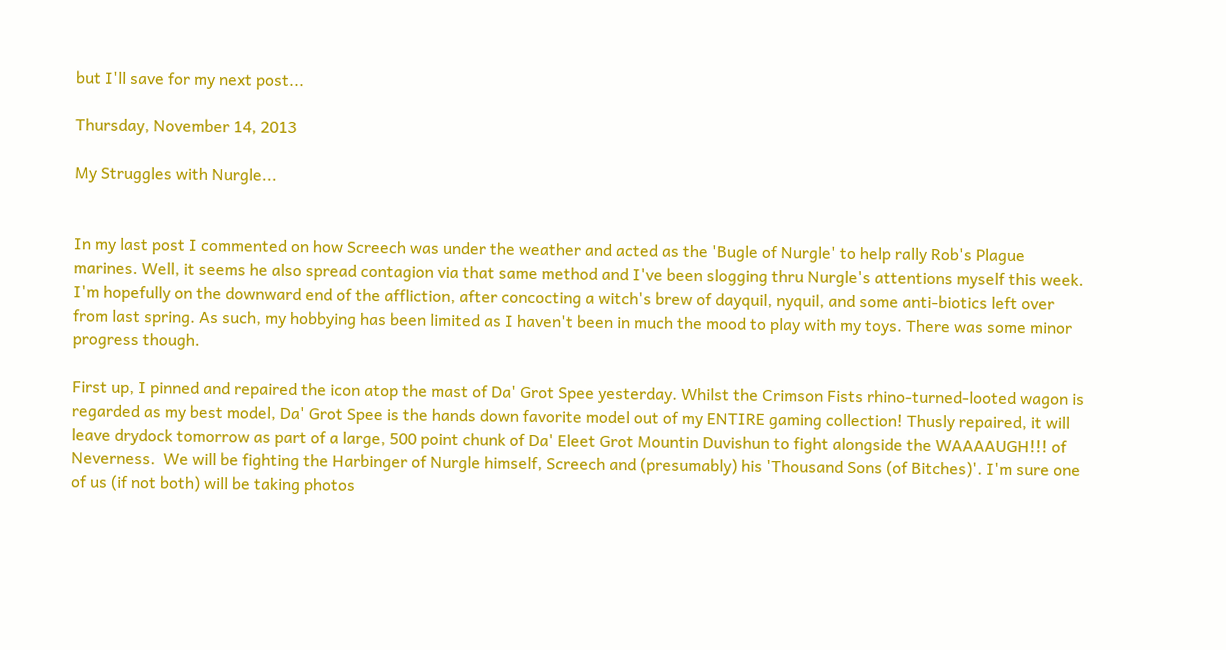but I'll save for my next post...

Thursday, November 14, 2013

My Struggles with Nurgle...


In my last post I commented on how Screech was under the weather and acted as the 'Bugle of Nurgle' to help rally Rob's Plague marines. Well, it seems he also spread contagion via that same method and I've been slogging thru Nurgle's attentions myself this week. I'm hopefully on the downward end of the affliction, after concocting a witch's brew of dayquil, nyquil, and some anti-biotics left over from last spring. As such, my hobbying has been limited as I haven't been in much the mood to play with my toys. There was some minor progress though.

First up, I pinned and repaired the icon atop the mast of Da' Grot Spee yesterday. Whilst the Crimson Fists rhino-turned-looted wagon is regarded as my best model, Da' Grot Spee is the hands down favorite model out of my ENTIRE gaming collection! Thusly repaired, it will leave drydock tomorrow as part of a large, 500 point chunk of Da' Eleet Grot Mountin Duvishun to fight alongside the WAAAAUGH!!! of Neverness.  We will be fighting the Harbinger of Nurgle himself, Screech and (presumably) his 'Thousand Sons (of Bitches)'. I'm sure one of us (if not both) will be taking photos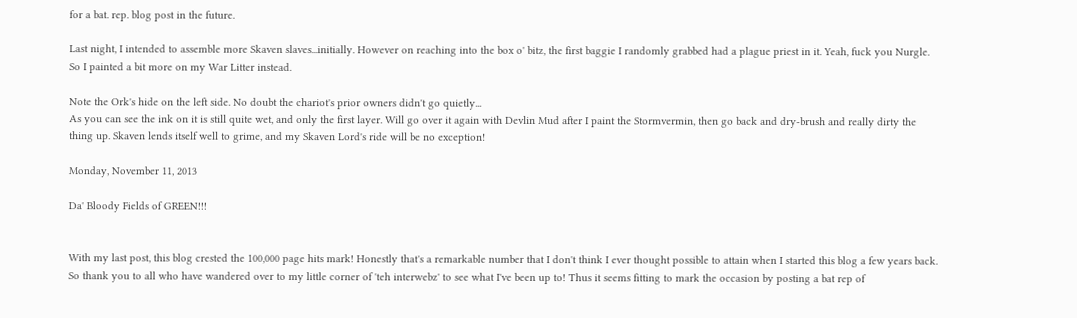for a bat. rep. blog post in the future.

Last night, I intended to assemble more Skaven slaves...initially. However on reaching into the box o' bitz, the first baggie I randomly grabbed had a plague priest in it. Yeah, fuck you Nurgle. So I painted a bit more on my War Litter instead.

Note the Ork's hide on the left side. No doubt the chariot's prior owners didn't go quietly...
As you can see the ink on it is still quite wet, and only the first layer. Will go over it again with Devlin Mud after I paint the Stormvermin, then go back and dry-brush and really dirty the thing up. Skaven lends itself well to grime, and my Skaven Lord's ride will be no exception!

Monday, November 11, 2013

Da' Bloody Fields of GREEN!!!


With my last post, this blog crested the 100,000 page hits mark! Honestly that's a remarkable number that I don't think I ever thought possible to attain when I started this blog a few years back. So thank you to all who have wandered over to my little corner of 'teh interwebz' to see what I've been up to! Thus it seems fitting to mark the occasion by posting a bat rep of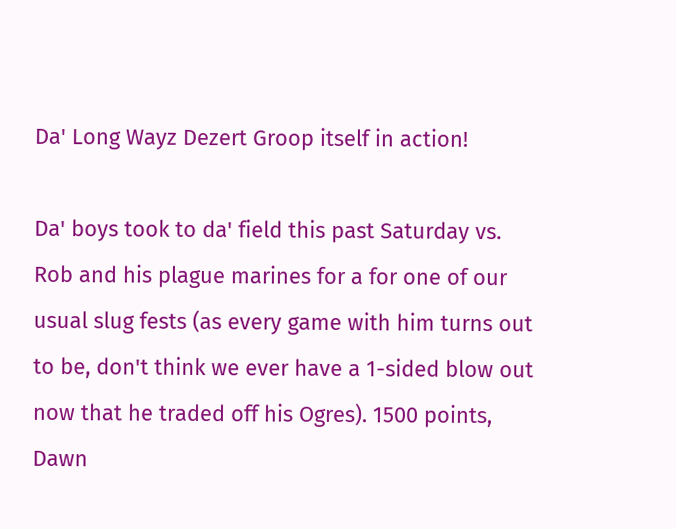Da' Long Wayz Dezert Groop itself in action!

Da' boys took to da' field this past Saturday vs. Rob and his plague marines for a for one of our usual slug fests (as every game with him turns out to be, don't think we ever have a 1-sided blow out now that he traded off his Ogres). 1500 points, Dawn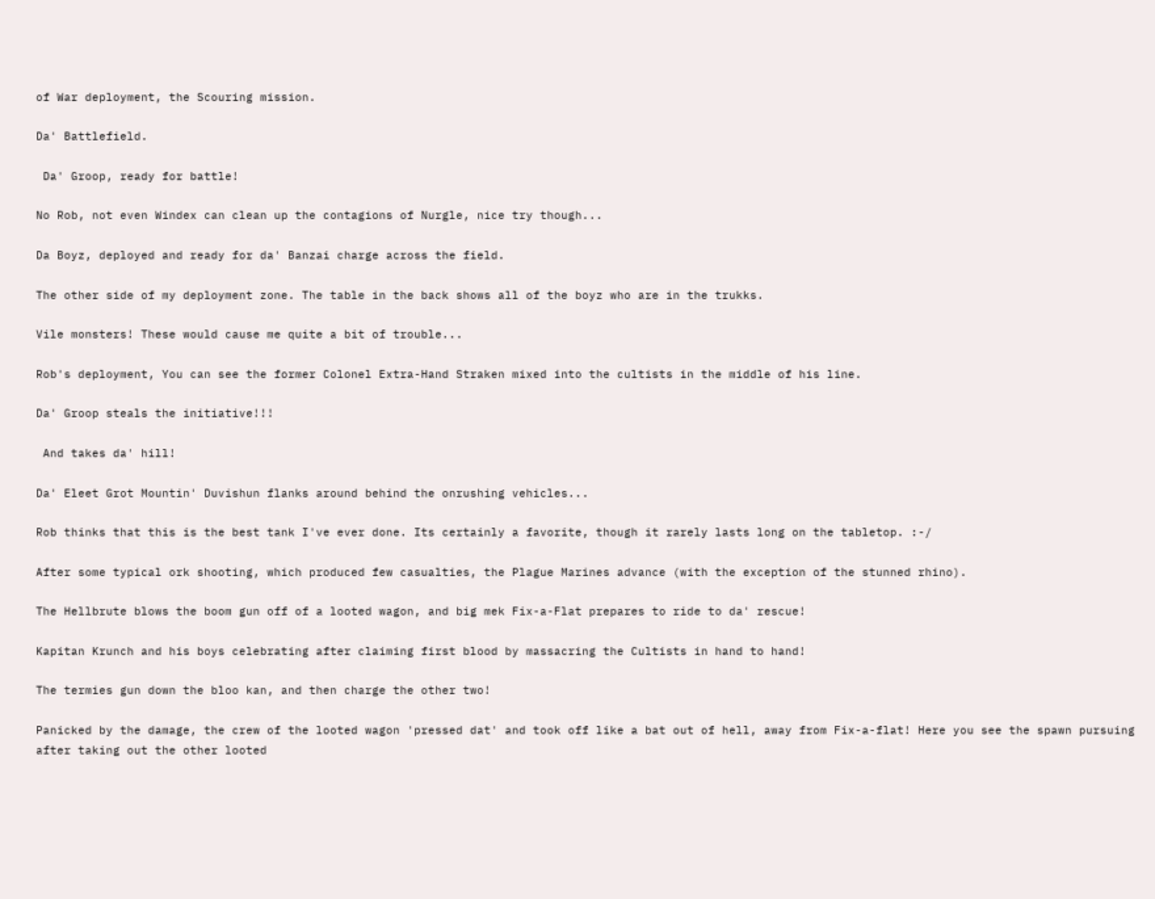of War deployment, the Scouring mission.

Da' Battlefield.

 Da' Groop, ready for battle!

No Rob, not even Windex can clean up the contagions of Nurgle, nice try though...

Da Boyz, deployed and ready for da' Banzai charge across the field.

The other side of my deployment zone. The table in the back shows all of the boyz who are in the trukks.

Vile monsters! These would cause me quite a bit of trouble...

Rob's deployment, You can see the former Colonel Extra-Hand Straken mixed into the cultists in the middle of his line.

Da' Groop steals the initiative!!!

 And takes da' hill!

Da' Eleet Grot Mountin' Duvishun flanks around behind the onrushing vehicles...

Rob thinks that this is the best tank I've ever done. Its certainly a favorite, though it rarely lasts long on the tabletop. :-/

After some typical ork shooting, which produced few casualties, the Plague Marines advance (with the exception of the stunned rhino).

The Hellbrute blows the boom gun off of a looted wagon, and big mek Fix-a-Flat prepares to ride to da' rescue!

Kapitan Krunch and his boys celebrating after claiming first blood by massacring the Cultists in hand to hand!

The termies gun down the bloo kan, and then charge the other two!

Panicked by the damage, the crew of the looted wagon 'pressed dat' and took off like a bat out of hell, away from Fix-a-flat! Here you see the spawn pursuing after taking out the other looted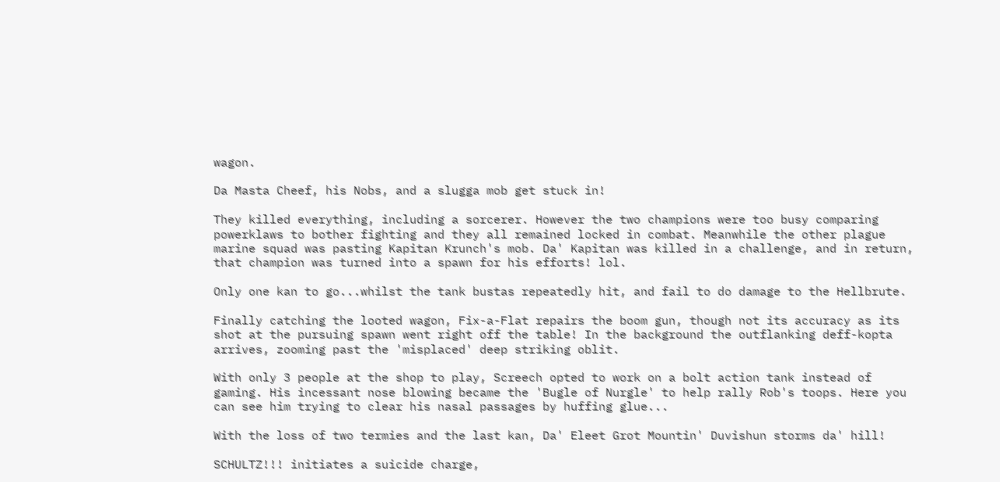wagon.

Da Masta Cheef, his Nobs, and a slugga mob get stuck in!

They killed everything, including a sorcerer. However the two champions were too busy comparing powerklaws to bother fighting and they all remained locked in combat. Meanwhile the other plague marine squad was pasting Kapitan Krunch's mob. Da' Kapitan was killed in a challenge, and in return, that champion was turned into a spawn for his efforts! lol.

Only one kan to go...whilst the tank bustas repeatedly hit, and fail to do damage to the Hellbrute.

Finally catching the looted wagon, Fix-a-Flat repairs the boom gun, though not its accuracy as its shot at the pursuing spawn went right off the table! In the background the outflanking deff-kopta arrives, zooming past the 'misplaced' deep striking oblit.

With only 3 people at the shop to play, Screech opted to work on a bolt action tank instead of gaming. His incessant nose blowing became the 'Bugle of Nurgle' to help rally Rob's toops. Here you can see him trying to clear his nasal passages by huffing glue...

With the loss of two termies and the last kan, Da' Eleet Grot Mountin' Duvishun storms da' hill!

SCHULTZ!!! initiates a suicide charge,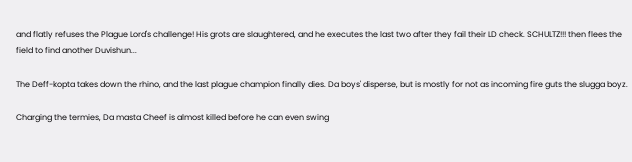and flatly refuses the Plague Lord's challenge! His grots are slaughtered, and he executes the last two after they fail their LD check. SCHULTZ!!! then flees the field to find another Duvishun...

The Deff-kopta takes down the rhino, and the last plague champion finally dies. Da boys' disperse, but is mostly for not as incoming fire guts the slugga boyz.

Charging the termies, Da masta Cheef is almost killed before he can even swing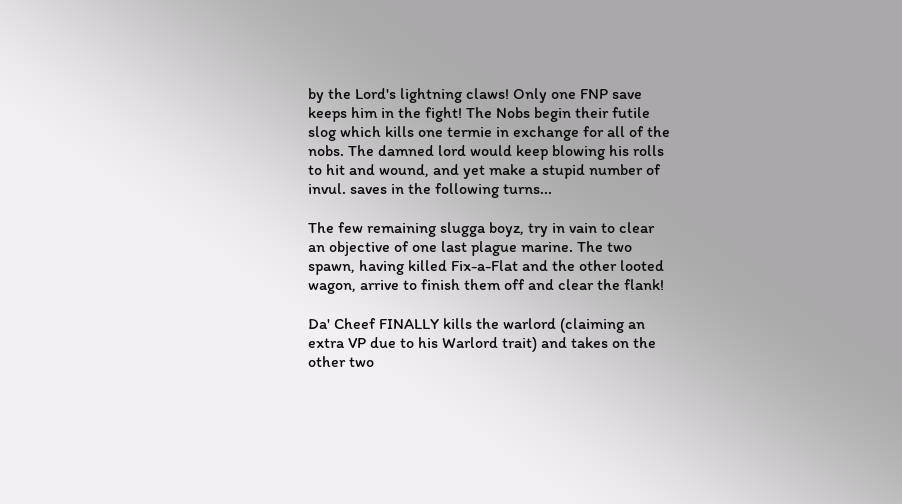by the Lord's lightning claws! Only one FNP save keeps him in the fight! The Nobs begin their futile slog which kills one termie in exchange for all of the nobs. The damned lord would keep blowing his rolls to hit and wound, and yet make a stupid number of invul. saves in the following turns...

The few remaining slugga boyz, try in vain to clear an objective of one last plague marine. The two spawn, having killed Fix-a-Flat and the other looted wagon, arrive to finish them off and clear the flank!

Da' Cheef FINALLY kills the warlord (claiming an extra VP due to his Warlord trait) and takes on the other two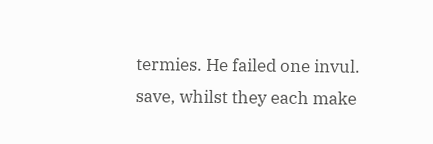termies. He failed one invul. save, whilst they each make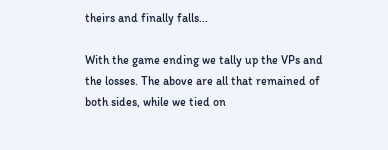theirs and finally falls...

With the game ending we tally up the VPs and the losses. The above are all that remained of both sides, while we tied on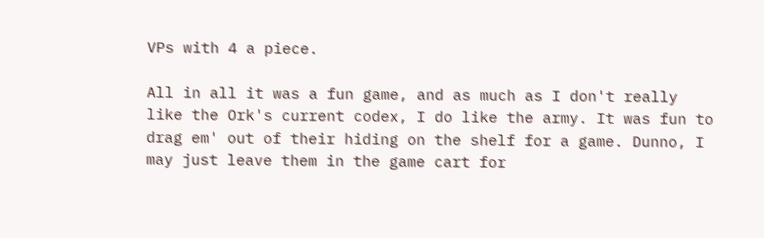VPs with 4 a piece.

All in all it was a fun game, and as much as I don't really like the Ork's current codex, I do like the army. It was fun to drag em' out of their hiding on the shelf for a game. Dunno, I may just leave them in the game cart for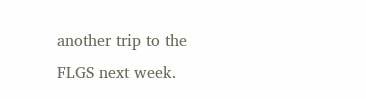another trip to the FLGS next week.